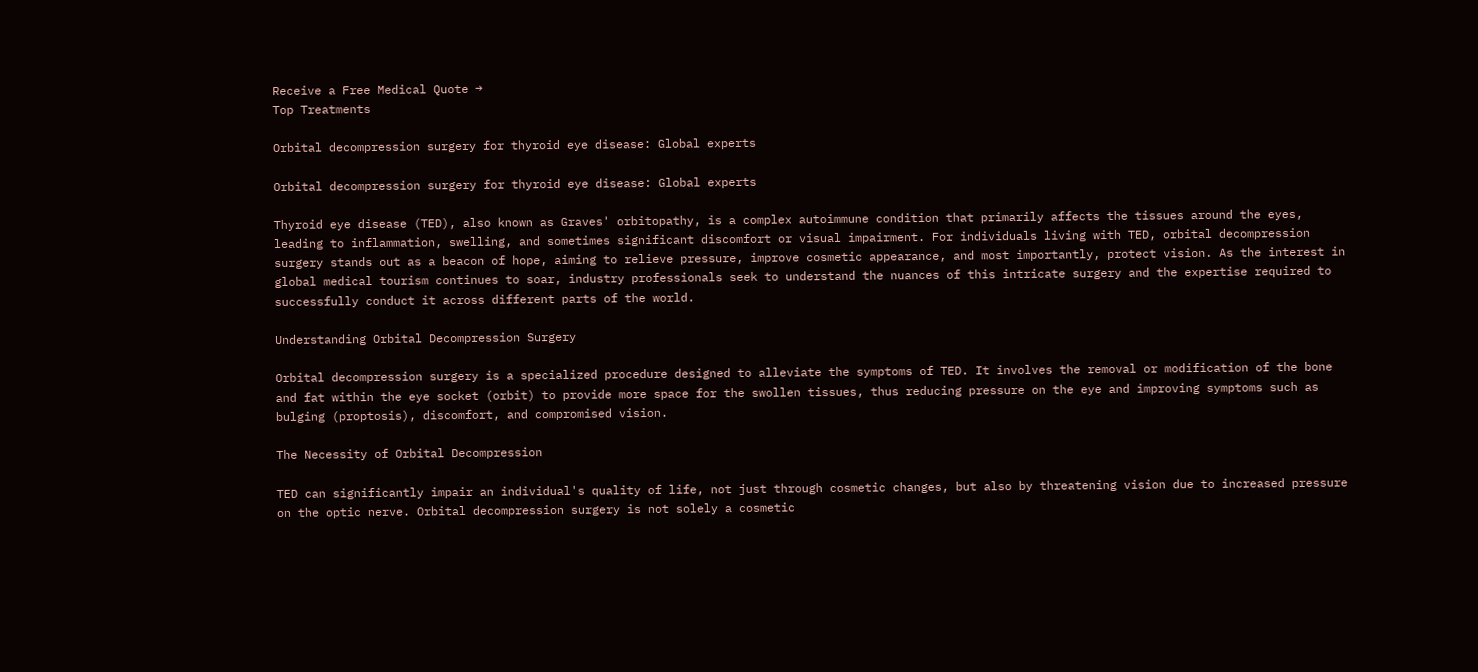Receive a Free Medical Quote →
Top Treatments

Orbital decompression surgery for thyroid eye disease: Global experts

Orbital decompression surgery for thyroid eye disease: Global experts

Thyroid eye disease (TED), also known as Graves' orbitopathy, is a complex autoimmune condition that primarily affects the tissues around the eyes, leading to inflammation, swelling, and sometimes significant discomfort or visual impairment. For individuals living with TED, orbital decompression surgery stands out as a beacon of hope, aiming to relieve pressure, improve cosmetic appearance, and most importantly, protect vision. As the interest in global medical tourism continues to soar, industry professionals seek to understand the nuances of this intricate surgery and the expertise required to successfully conduct it across different parts of the world.

Understanding Orbital Decompression Surgery

Orbital decompression surgery is a specialized procedure designed to alleviate the symptoms of TED. It involves the removal or modification of the bone and fat within the eye socket (orbit) to provide more space for the swollen tissues, thus reducing pressure on the eye and improving symptoms such as bulging (proptosis), discomfort, and compromised vision.

The Necessity of Orbital Decompression

TED can significantly impair an individual's quality of life, not just through cosmetic changes, but also by threatening vision due to increased pressure on the optic nerve. Orbital decompression surgery is not solely a cosmetic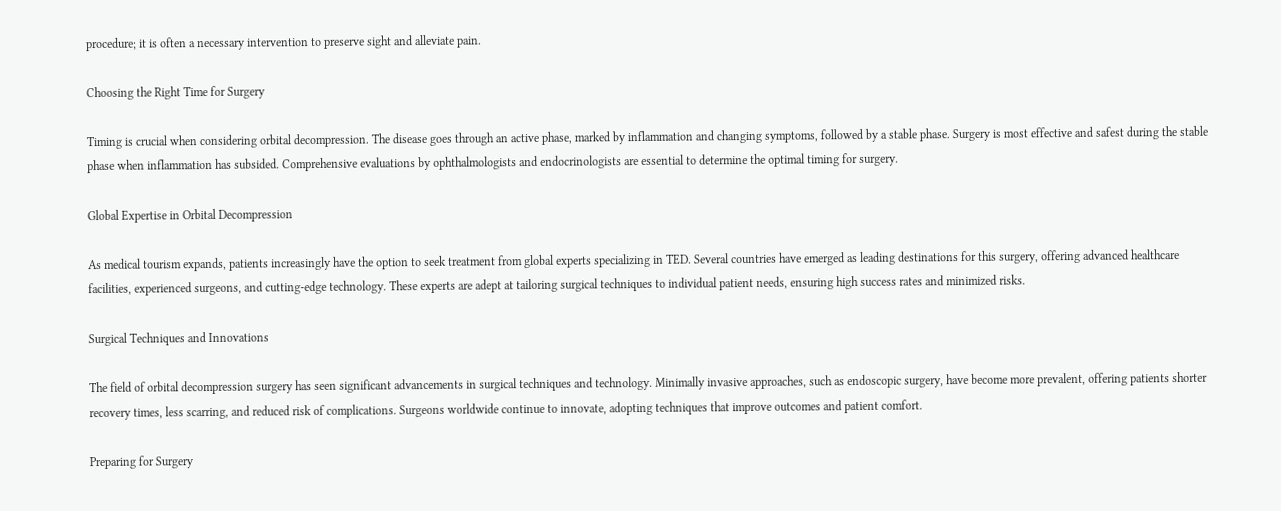procedure; it is often a necessary intervention to preserve sight and alleviate pain.

Choosing the Right Time for Surgery

Timing is crucial when considering orbital decompression. The disease goes through an active phase, marked by inflammation and changing symptoms, followed by a stable phase. Surgery is most effective and safest during the stable phase when inflammation has subsided. Comprehensive evaluations by ophthalmologists and endocrinologists are essential to determine the optimal timing for surgery.

Global Expertise in Orbital Decompression

As medical tourism expands, patients increasingly have the option to seek treatment from global experts specializing in TED. Several countries have emerged as leading destinations for this surgery, offering advanced healthcare facilities, experienced surgeons, and cutting-edge technology. These experts are adept at tailoring surgical techniques to individual patient needs, ensuring high success rates and minimized risks.

Surgical Techniques and Innovations

The field of orbital decompression surgery has seen significant advancements in surgical techniques and technology. Minimally invasive approaches, such as endoscopic surgery, have become more prevalent, offering patients shorter recovery times, less scarring, and reduced risk of complications. Surgeons worldwide continue to innovate, adopting techniques that improve outcomes and patient comfort.

Preparing for Surgery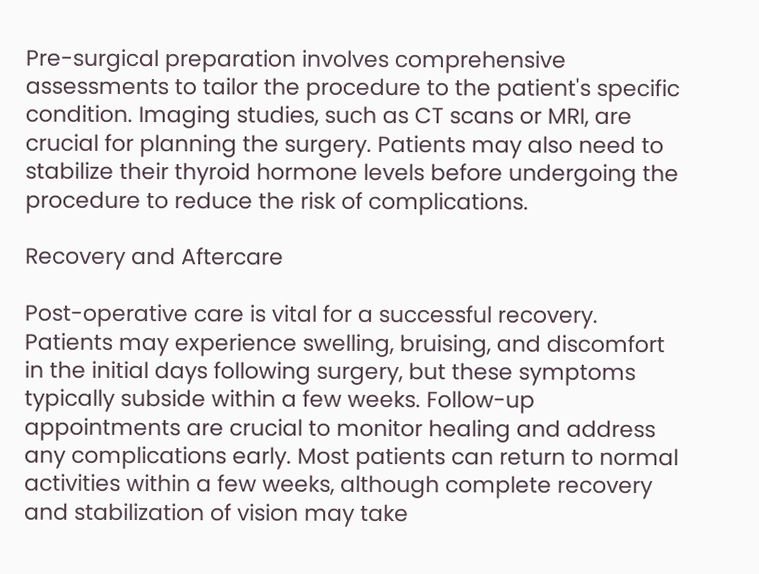Pre-surgical preparation involves comprehensive assessments to tailor the procedure to the patient's specific condition. Imaging studies, such as CT scans or MRI, are crucial for planning the surgery. Patients may also need to stabilize their thyroid hormone levels before undergoing the procedure to reduce the risk of complications.

Recovery and Aftercare

Post-operative care is vital for a successful recovery. Patients may experience swelling, bruising, and discomfort in the initial days following surgery, but these symptoms typically subside within a few weeks. Follow-up appointments are crucial to monitor healing and address any complications early. Most patients can return to normal activities within a few weeks, although complete recovery and stabilization of vision may take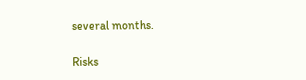several months.

Risks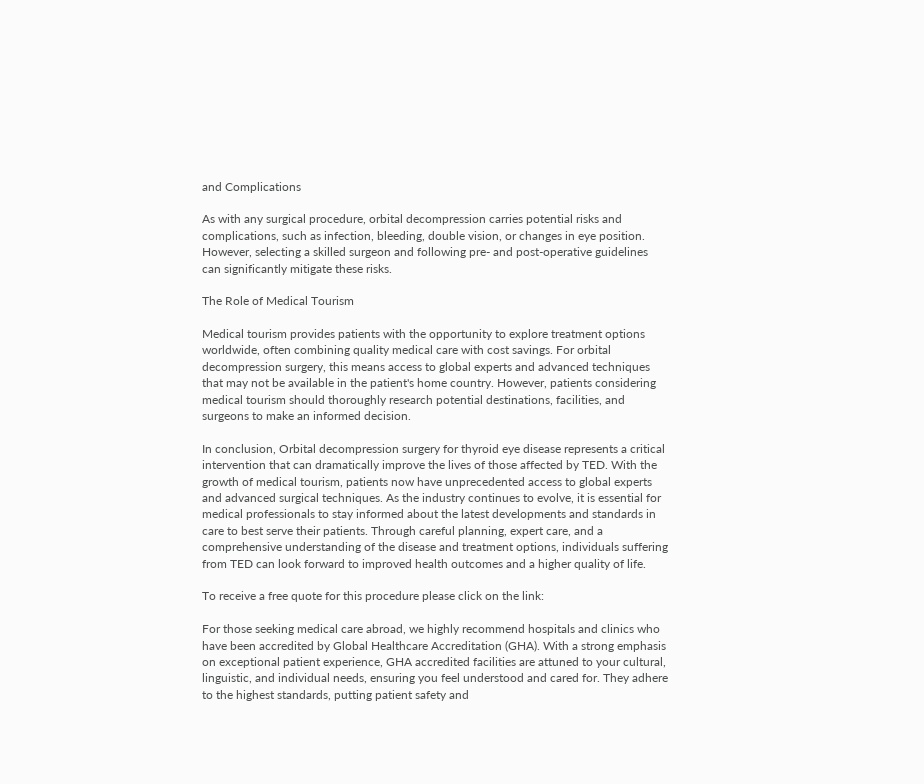and Complications

As with any surgical procedure, orbital decompression carries potential risks and complications, such as infection, bleeding, double vision, or changes in eye position. However, selecting a skilled surgeon and following pre- and post-operative guidelines can significantly mitigate these risks.

The Role of Medical Tourism

Medical tourism provides patients with the opportunity to explore treatment options worldwide, often combining quality medical care with cost savings. For orbital decompression surgery, this means access to global experts and advanced techniques that may not be available in the patient's home country. However, patients considering medical tourism should thoroughly research potential destinations, facilities, and surgeons to make an informed decision.

In conclusion, Orbital decompression surgery for thyroid eye disease represents a critical intervention that can dramatically improve the lives of those affected by TED. With the growth of medical tourism, patients now have unprecedented access to global experts and advanced surgical techniques. As the industry continues to evolve, it is essential for medical professionals to stay informed about the latest developments and standards in care to best serve their patients. Through careful planning, expert care, and a comprehensive understanding of the disease and treatment options, individuals suffering from TED can look forward to improved health outcomes and a higher quality of life.

To receive a free quote for this procedure please click on the link:

For those seeking medical care abroad, we highly recommend hospitals and clinics who have been accredited by Global Healthcare Accreditation (GHA). With a strong emphasis on exceptional patient experience, GHA accredited facilities are attuned to your cultural, linguistic, and individual needs, ensuring you feel understood and cared for. They adhere to the highest standards, putting patient safety and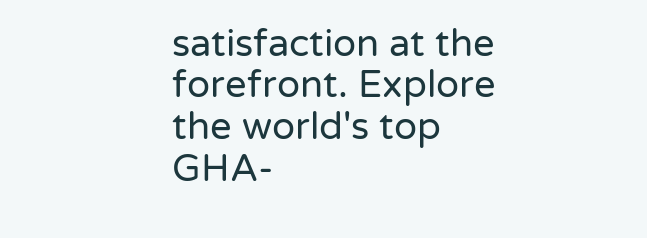satisfaction at the forefront. Explore the world's top GHA-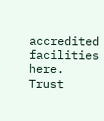accredited facilities here. Trust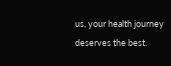us, your health journey deserves the best.